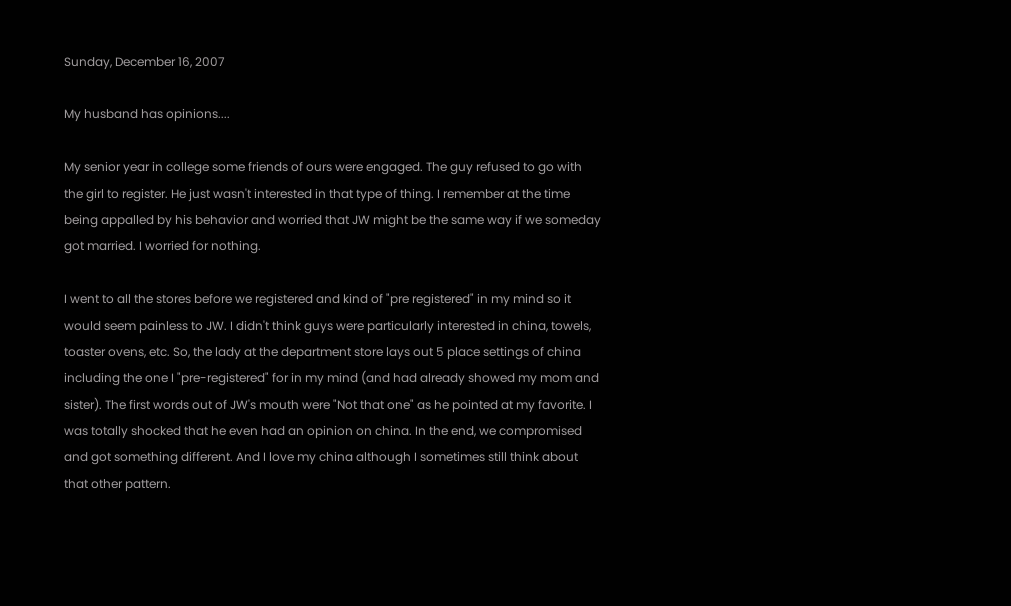Sunday, December 16, 2007

My husband has opinions....

My senior year in college some friends of ours were engaged. The guy refused to go with the girl to register. He just wasn't interested in that type of thing. I remember at the time being appalled by his behavior and worried that JW might be the same way if we someday got married. I worried for nothing.

I went to all the stores before we registered and kind of "pre registered" in my mind so it would seem painless to JW. I didn't think guys were particularly interested in china, towels, toaster ovens, etc. So, the lady at the department store lays out 5 place settings of china including the one I "pre-registered" for in my mind (and had already showed my mom and sister). The first words out of JW's mouth were "Not that one" as he pointed at my favorite. I was totally shocked that he even had an opinion on china. In the end, we compromised and got something different. And I love my china although I sometimes still think about that other pattern.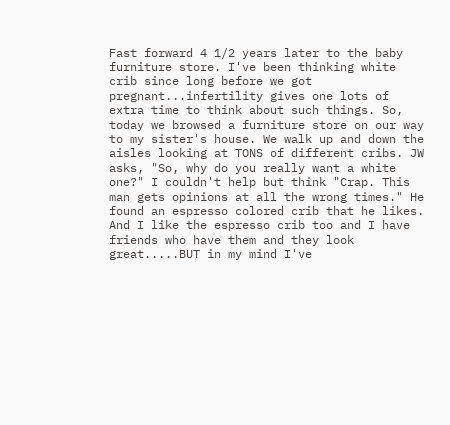Fast forward 4 1/2 years later to the baby furniture store. I've been thinking white crib since long before we got pregnant...infertility gives one lots of extra time to think about such things. So, today we browsed a furniture store on our way to my sister's house. We walk up and down the aisles looking at TONS of different cribs. JW asks, "So, why do you really want a white one?" I couldn't help but think "Crap. This man gets opinions at all the wrong times." He found an espresso colored crib that he likes. And I like the espresso crib too and I have friends who have them and they look great.....BUT in my mind I've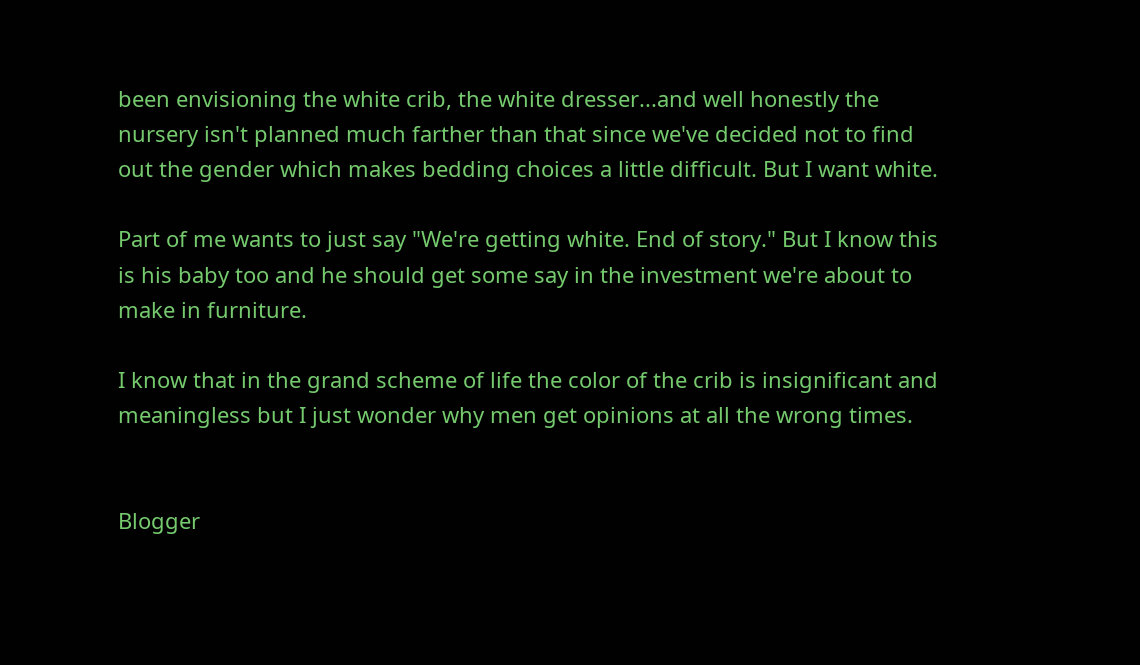been envisioning the white crib, the white dresser...and well honestly the nursery isn't planned much farther than that since we've decided not to find out the gender which makes bedding choices a little difficult. But I want white.

Part of me wants to just say "We're getting white. End of story." But I know this is his baby too and he should get some say in the investment we're about to make in furniture.

I know that in the grand scheme of life the color of the crib is insignificant and meaningless but I just wonder why men get opinions at all the wrong times.


Blogger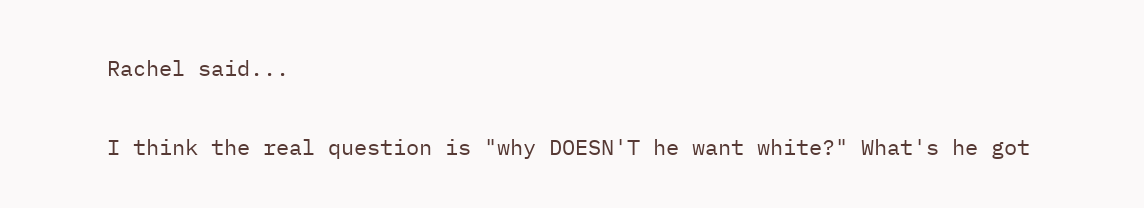Rachel said...

I think the real question is "why DOESN'T he want white?" What's he got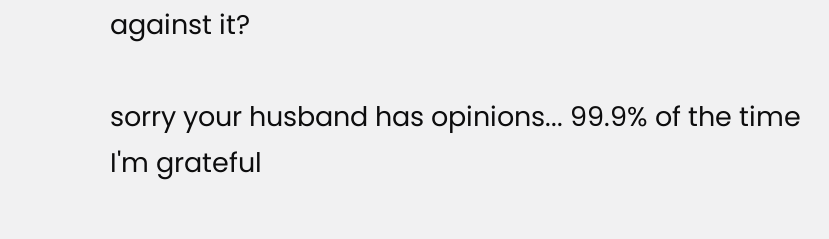against it?

sorry your husband has opinions... 99.9% of the time I'm grateful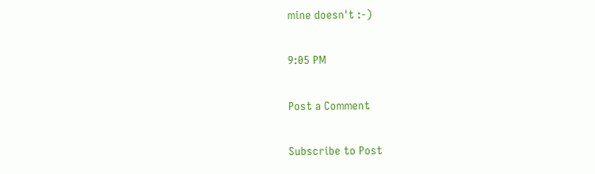mine doesn't :-)

9:05 PM

Post a Comment

Subscribe to Post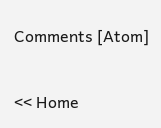Comments [Atom]

<< Home